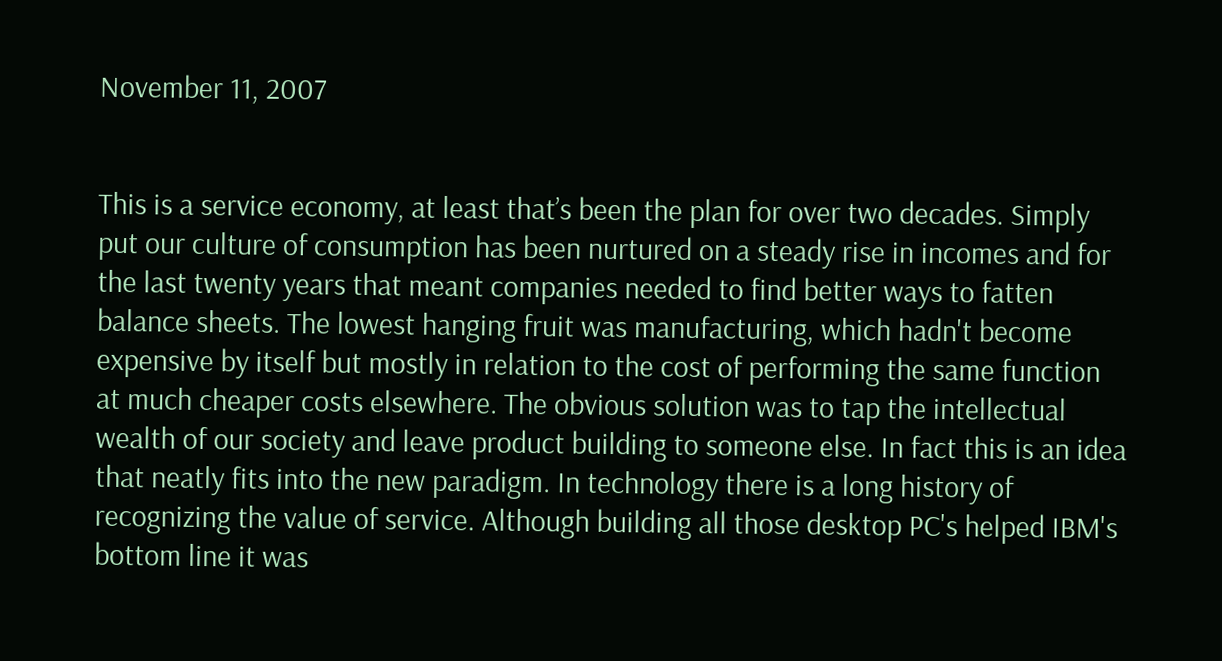November 11, 2007


This is a service economy, at least that’s been the plan for over two decades. Simply put our culture of consumption has been nurtured on a steady rise in incomes and for the last twenty years that meant companies needed to find better ways to fatten balance sheets. The lowest hanging fruit was manufacturing, which hadn't become expensive by itself but mostly in relation to the cost of performing the same function at much cheaper costs elsewhere. The obvious solution was to tap the intellectual wealth of our society and leave product building to someone else. In fact this is an idea that neatly fits into the new paradigm. In technology there is a long history of recognizing the value of service. Although building all those desktop PC's helped IBM's bottom line it was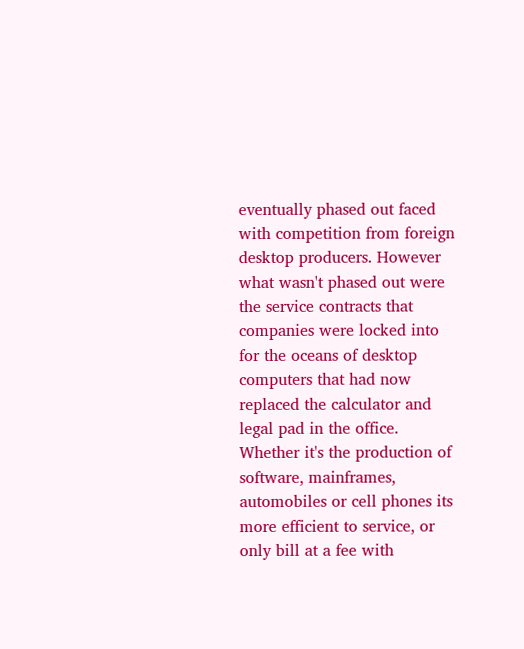eventually phased out faced with competition from foreign desktop producers. However what wasn't phased out were the service contracts that companies were locked into for the oceans of desktop computers that had now replaced the calculator and legal pad in the office. Whether it's the production of software, mainframes, automobiles or cell phones its more efficient to service, or only bill at a fee with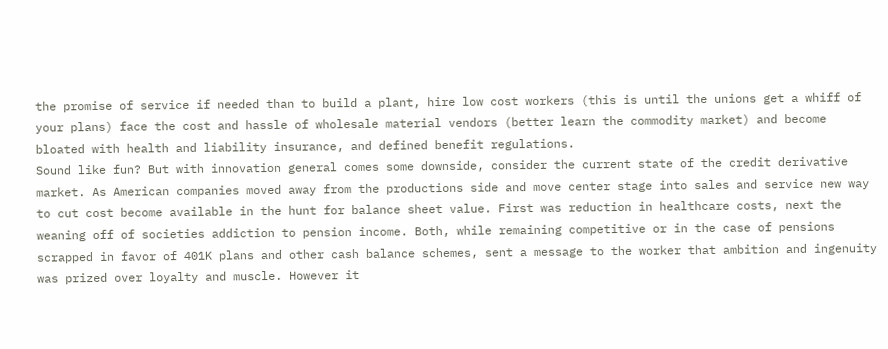the promise of service if needed than to build a plant, hire low cost workers (this is until the unions get a whiff of your plans) face the cost and hassle of wholesale material vendors (better learn the commodity market) and become bloated with health and liability insurance, and defined benefit regulations.
Sound like fun? But with innovation general comes some downside, consider the current state of the credit derivative market. As American companies moved away from the productions side and move center stage into sales and service new way to cut cost become available in the hunt for balance sheet value. First was reduction in healthcare costs, next the weaning off of societies addiction to pension income. Both, while remaining competitive or in the case of pensions scrapped in favor of 401K plans and other cash balance schemes, sent a message to the worker that ambition and ingenuity was prized over loyalty and muscle. However it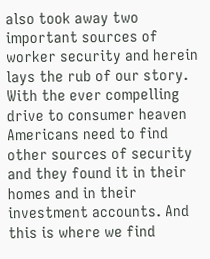also took away two important sources of worker security and herein lays the rub of our story. With the ever compelling drive to consumer heaven Americans need to find other sources of security and they found it in their homes and in their investment accounts. And this is where we find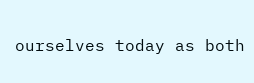ourselves today as both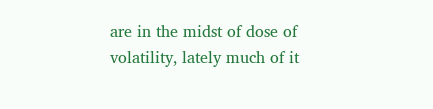are in the midst of dose of volatility, lately much of it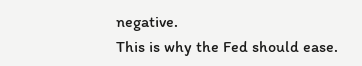negative.
This is why the Fed should ease.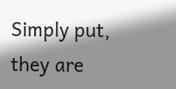Simply put, they are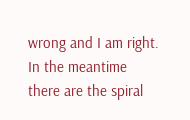wrong and I am right. In the meantime there are the spiral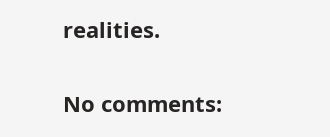realities.

No comments: